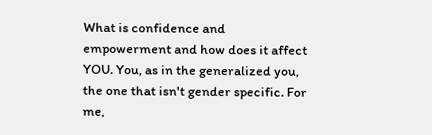What is confidence and empowerment and how does it affect YOU. You, as in the generalized you, the one that isn't gender specific. For me,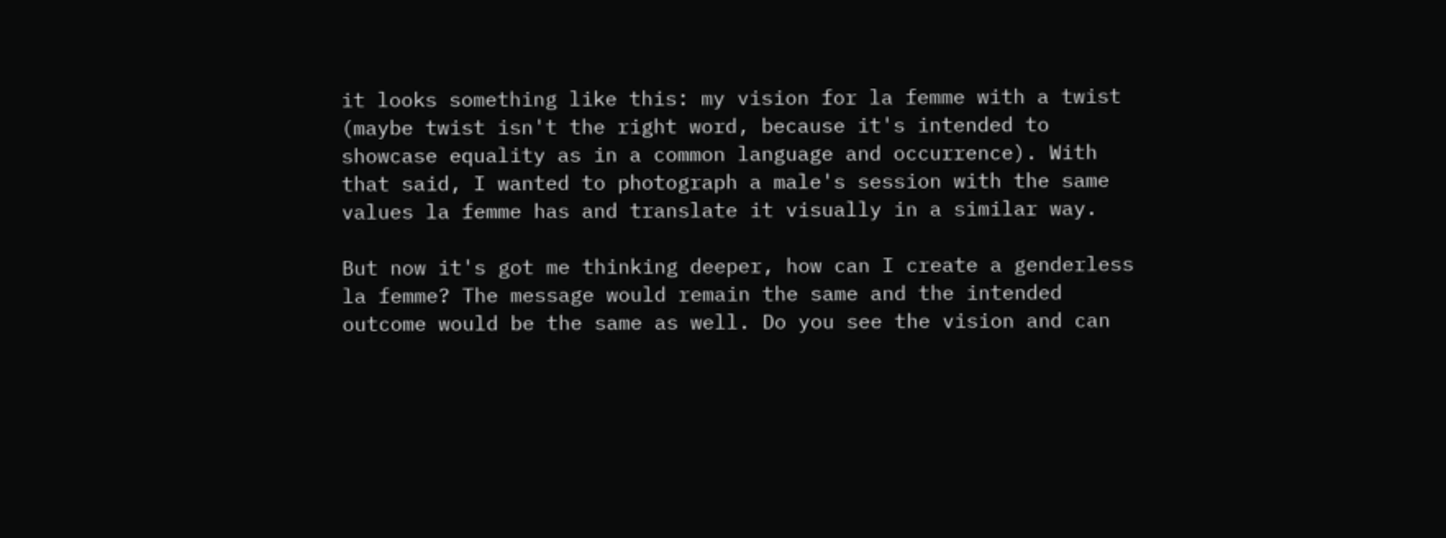it looks something like this: my vision for la femme with a twist (maybe twist isn't the right word, because it's intended to showcase equality as in a common language and occurrence). With that said, I wanted to photograph a male's session with the same values la femme has and translate it visually in a similar way.

But now it's got me thinking deeper, how can I create a genderless la femme? The message would remain the same and the intended outcome would be the same as well. Do you see the vision and can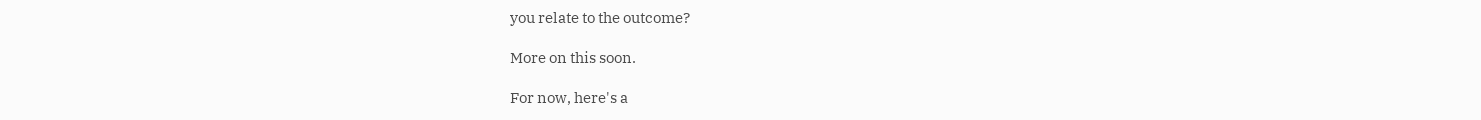you relate to the outcome?

More on this soon.

For now, here's a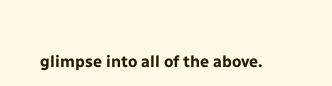glimpse into all of the above.